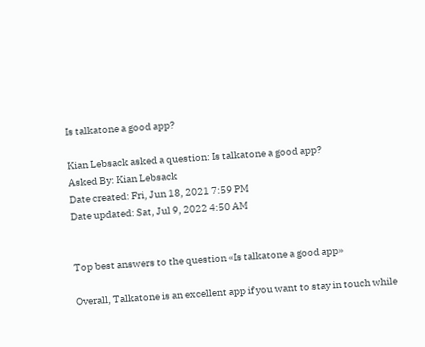Is talkatone a good app?

Kian Lebsack asked a question: Is talkatone a good app?
Asked By: Kian Lebsack
Date created: Fri, Jun 18, 2021 7:59 PM
Date updated: Sat, Jul 9, 2022 4:50 AM


Top best answers to the question «Is talkatone a good app»

Overall, Talkatone is an excellent app if you want to stay in touch while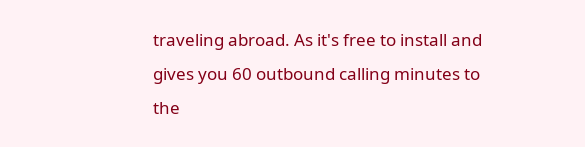traveling abroad. As it's free to install and gives you 60 outbound calling minutes to the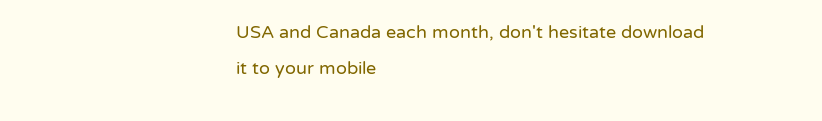USA and Canada each month, don't hesitate download it to your mobile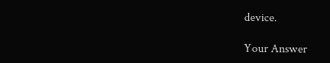device.

Your Answer